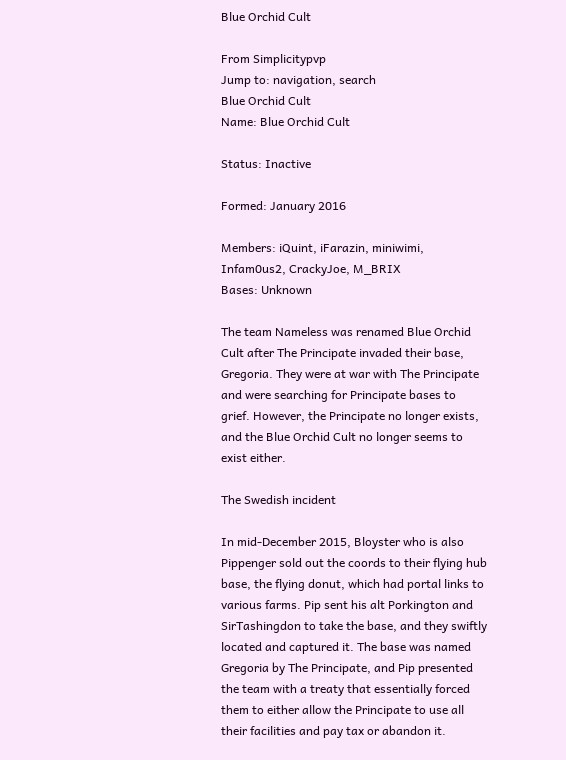Blue Orchid Cult

From Simplicitypvp
Jump to: navigation, search
Blue Orchid Cult
Name: Blue Orchid Cult

Status: Inactive

Formed: January 2016

Members: iQuint, iFarazin, miniwimi, Infam0us2, CrackyJoe, M_BRIX
Bases: Unknown

The team Nameless was renamed Blue Orchid Cult after The Principate invaded their base, Gregoria. They were at war with The Principate and were searching for Principate bases to grief. However, the Principate no longer exists, and the Blue Orchid Cult no longer seems to exist either.

The Swedish incident

In mid-December 2015, Bloyster who is also Pippenger sold out the coords to their flying hub base, the flying donut, which had portal links to various farms. Pip sent his alt Porkington and SirTashingdon to take the base, and they swiftly located and captured it. The base was named Gregoria by The Principate, and Pip presented the team with a treaty that essentially forced them to either allow the Principate to use all their facilities and pay tax or abandon it.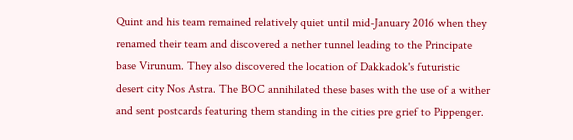Quint and his team remained relatively quiet until mid-January 2016 when they renamed their team and discovered a nether tunnel leading to the Principate base Virunum. They also discovered the location of Dakkadok's futuristic desert city Nos Astra. The BOC annihilated these bases with the use of a wither and sent postcards featuring them standing in the cities pre grief to Pippenger.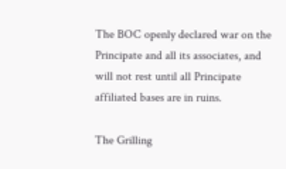The BOC openly declared war on the Principate and all its associates, and will not rest until all Principate affiliated bases are in ruins.

The Grilling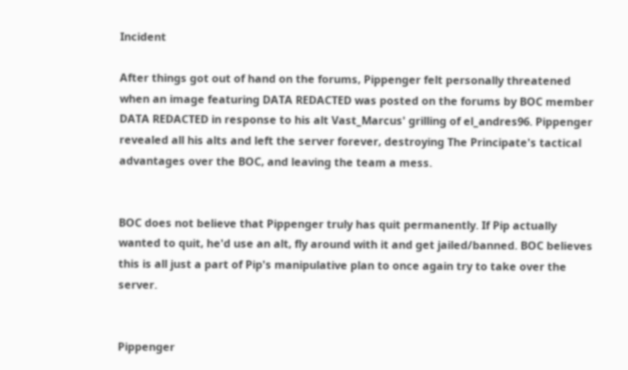Incident

After things got out of hand on the forums, Pippenger felt personally threatened when an image featuring DATA REDACTED was posted on the forums by BOC member DATA REDACTED in response to his alt Vast_Marcus' grilling of el_andres96. Pippenger revealed all his alts and left the server forever, destroying The Principate's tactical advantages over the BOC, and leaving the team a mess.


BOC does not believe that Pippenger truly has quit permanently. If Pip actually wanted to quit, he'd use an alt, fly around with it and get jailed/banned. BOC believes this is all just a part of Pip's manipulative plan to once again try to take over the server.


Pippenger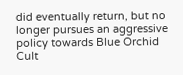did eventually return, but no longer pursues an aggressive policy towards Blue Orchid Cult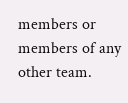members or members of any other team.